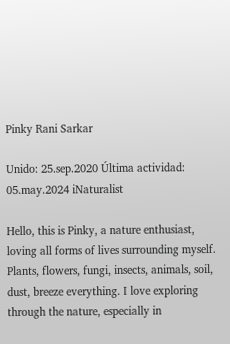Pinky Rani Sarkar

Unido: 25.sep.2020 Última actividad: 05.may.2024 iNaturalist

Hello, this is Pinky, a nature enthusiast, loving all forms of lives surrounding myself. Plants, flowers, fungi, insects, animals, soil, dust, breeze everything. I love exploring through the nature, especially in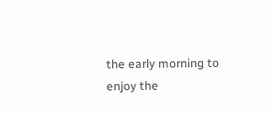the early morning to enjoy the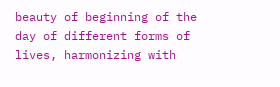beauty of beginning of the day of different forms of lives, harmonizing with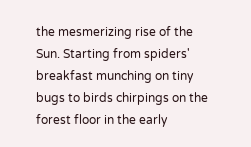the mesmerizing rise of the Sun. Starting from spiders' breakfast munching on tiny bugs to birds chirpings on the forest floor in the early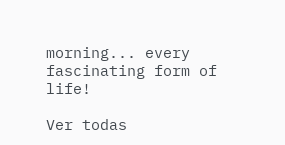morning... every fascinating form of life!

Ver todas